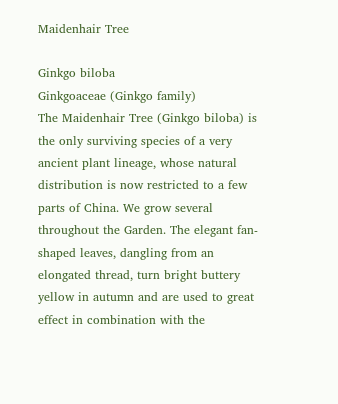Maidenhair Tree

Ginkgo biloba
Ginkgoaceae (Ginkgo family)
The Maidenhair Tree (Ginkgo biloba) is the only surviving species of a very ancient plant lineage, whose natural distribution is now restricted to a few parts of China. We grow several throughout the Garden. The elegant fan-shaped leaves, dangling from an elongated thread, turn bright buttery yellow in autumn and are used to great effect in combination with the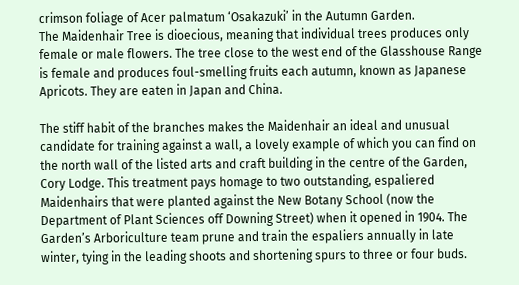crimson foliage of Acer palmatum ‘Osakazuki’ in the Autumn Garden.
The Maidenhair Tree is dioecious, meaning that individual trees produces only female or male flowers. The tree close to the west end of the Glasshouse Range is female and produces foul-smelling fruits each autumn, known as Japanese Apricots. They are eaten in Japan and China.

The stiff habit of the branches makes the Maidenhair an ideal and unusual candidate for training against a wall, a lovely example of which you can find on the north wall of the listed arts and craft building in the centre of the Garden, Cory Lodge. This treatment pays homage to two outstanding, espaliered Maidenhairs that were planted against the New Botany School (now the Department of Plant Sciences off Downing Street) when it opened in 1904. The Garden’s Arboriculture team prune and train the espaliers annually in late winter, tying in the leading shoots and shortening spurs to three or four buds.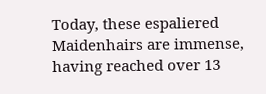Today, these espaliered Maidenhairs are immense, having reached over 13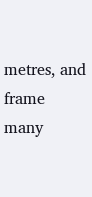metres, and frame many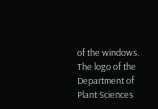of the windows. The logo of the Department of Plant Sciences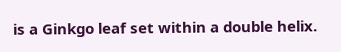is a Ginkgo leaf set within a double helix.